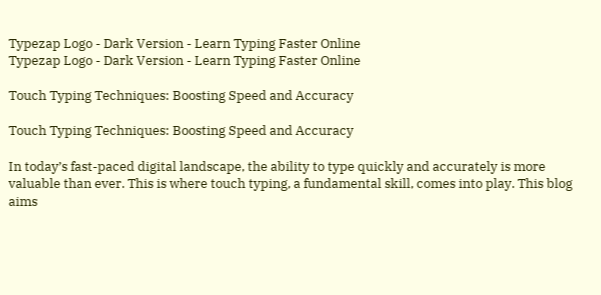Typezap Logo - Dark Version - Learn Typing Faster Online
Typezap Logo - Dark Version - Learn Typing Faster Online

Touch Typing Techniques: Boosting Speed and Accuracy

Touch Typing Techniques: Boosting Speed and Accuracy

In today’s fast-paced digital landscape, the ability to type quickly and accurately is more valuable than ever. This is where touch typing, a fundamental skill, comes into play. This blog aims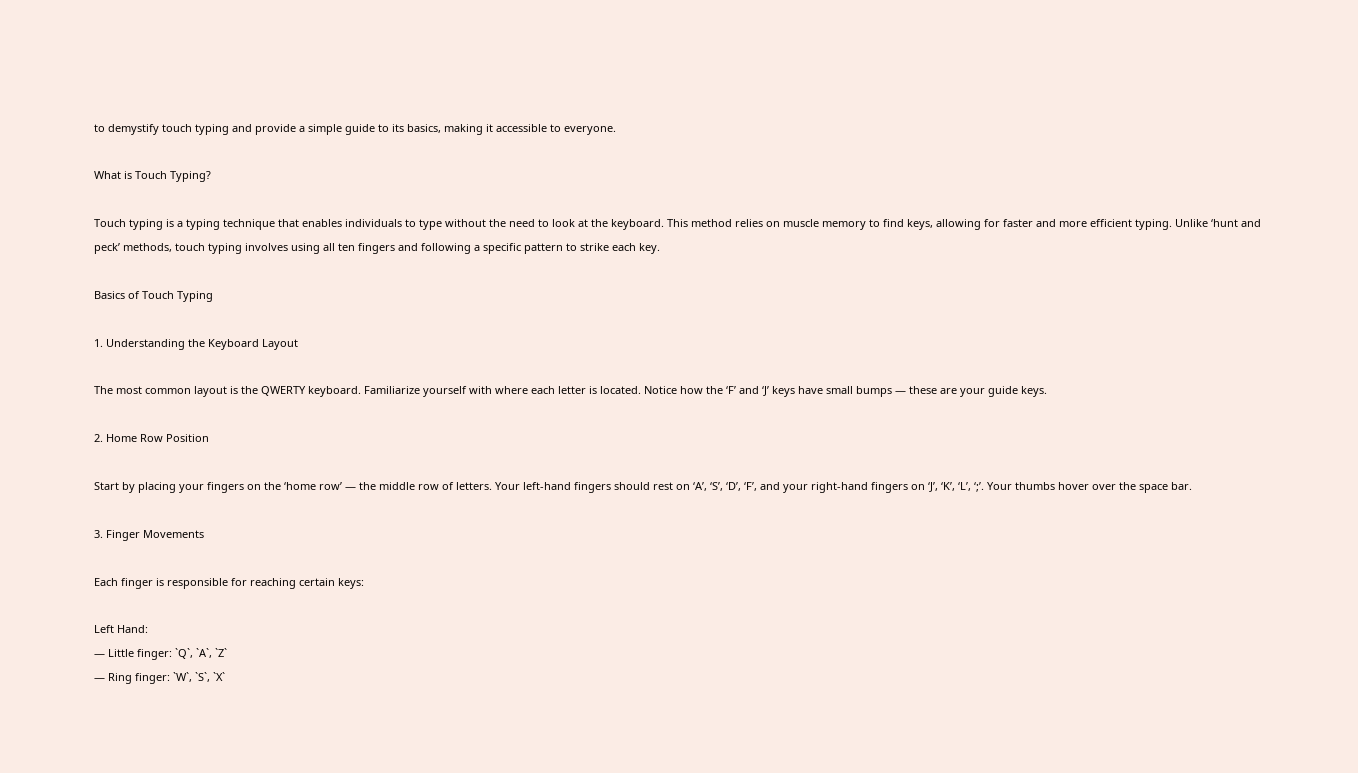to demystify touch typing and provide a simple guide to its basics, making it accessible to everyone.

What is Touch Typing?

Touch typing is a typing technique that enables individuals to type without the need to look at the keyboard. This method relies on muscle memory to find keys, allowing for faster and more efficient typing. Unlike ‘hunt and peck’ methods, touch typing involves using all ten fingers and following a specific pattern to strike each key.

Basics of Touch Typing

1. Understanding the Keyboard Layout

The most common layout is the QWERTY keyboard. Familiarize yourself with where each letter is located. Notice how the ‘F’ and ‘J’ keys have small bumps — these are your guide keys.

2. Home Row Position

Start by placing your fingers on the ‘home row’ — the middle row of letters. Your left-hand fingers should rest on ‘A’, ‘S’, ‘D’, ‘F’, and your right-hand fingers on ‘J’, ‘K’, ‘L’, ‘;’. Your thumbs hover over the space bar.

3. Finger Movements

Each finger is responsible for reaching certain keys:

Left Hand:
— Little finger: `Q`, `A`, `Z`
— Ring finger: `W`, `S`, `X`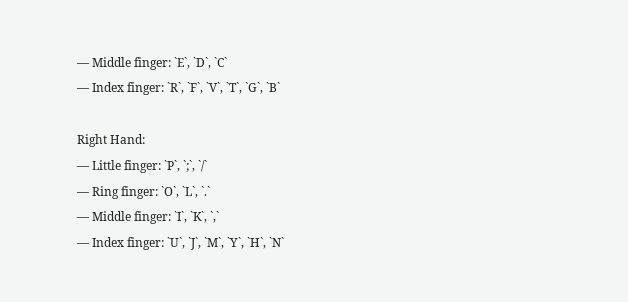— Middle finger: `E`, `D`, `C`
— Index finger: `R`, `F`, `V`, `T`, `G`, `B`

Right Hand:
— Little finger: `P`, `;`, `/`
— Ring finger: `O`, `L`, `.`
— Middle finger: `I`, `K`, `,`
— Index finger: `U`, `J`, `M`, `Y`, `H`, `N`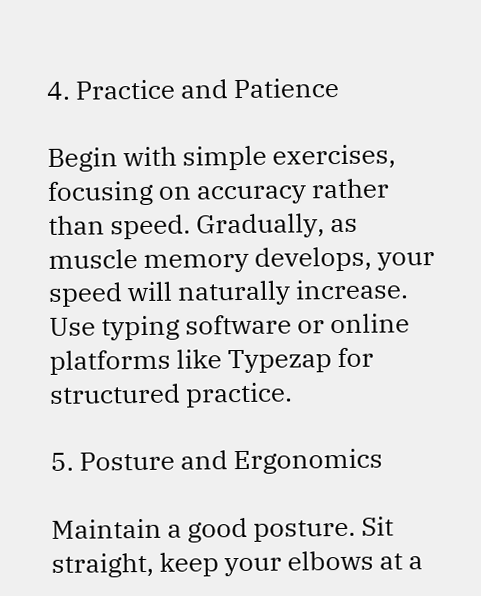4. Practice and Patience

Begin with simple exercises, focusing on accuracy rather than speed. Gradually, as muscle memory develops, your speed will naturally increase. Use typing software or online platforms like Typezap for structured practice.

5. Posture and Ergonomics

Maintain a good posture. Sit straight, keep your elbows at a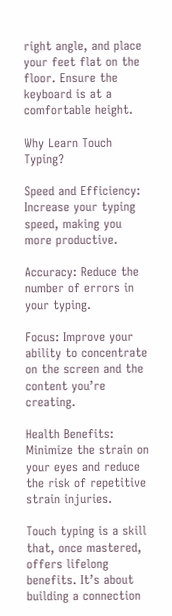right angle, and place your feet flat on the floor. Ensure the keyboard is at a comfortable height.

Why Learn Touch Typing?

Speed and Efficiency: Increase your typing speed, making you more productive.

Accuracy: Reduce the number of errors in your typing.

Focus: Improve your ability to concentrate on the screen and the content you’re creating.

Health Benefits: Minimize the strain on your eyes and reduce the risk of repetitive strain injuries.

Touch typing is a skill that, once mastered, offers lifelong benefits. It’s about building a connection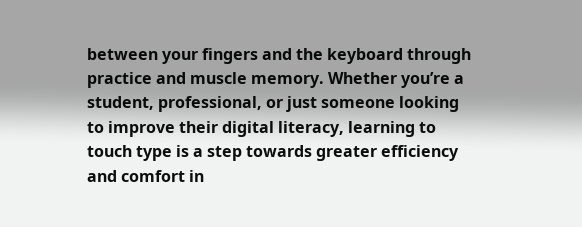between your fingers and the keyboard through practice and muscle memory. Whether you’re a student, professional, or just someone looking to improve their digital literacy, learning to touch type is a step towards greater efficiency and comfort in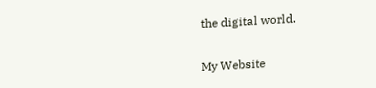the digital world.

My Website